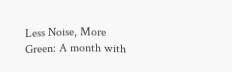Less Noise, More Green: A month with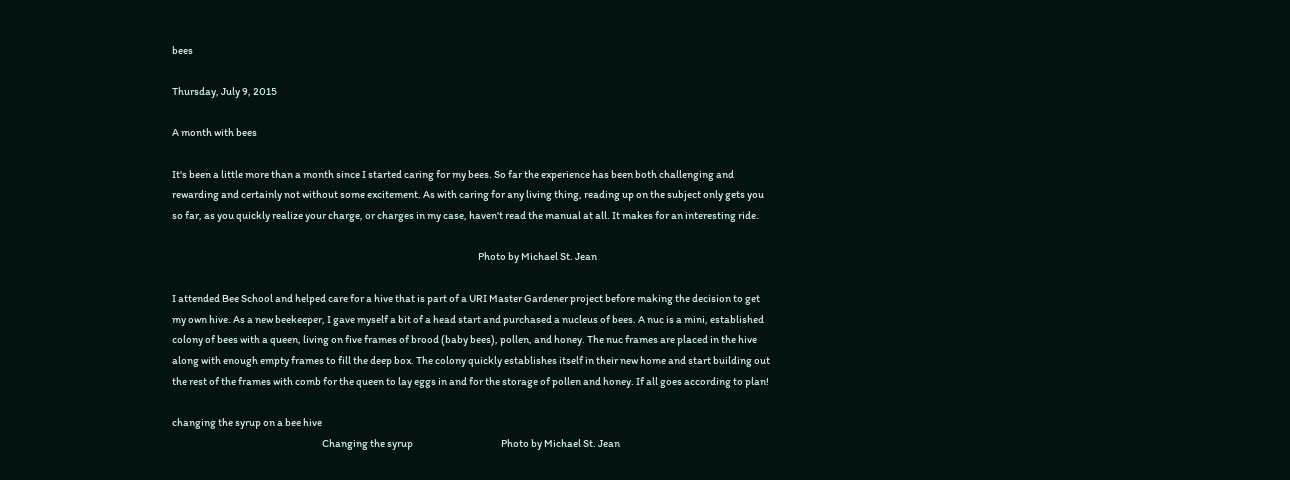bees

Thursday, July 9, 2015

A month with bees

It's been a little more than a month since I started caring for my bees. So far the experience has been both challenging and rewarding and certainly not without some excitement. As with caring for any living thing, reading up on the subject only gets you so far, as you quickly realize your charge, or charges in my case, haven't read the manual at all. It makes for an interesting ride.

                                                                                                                                                         Photo by Michael St. Jean

I attended Bee School and helped care for a hive that is part of a URI Master Gardener project before making the decision to get my own hive. As a new beekeeper, I gave myself a bit of a head start and purchased a nucleus of bees. A nuc is a mini, established colony of bees with a queen, living on five frames of brood (baby bees), pollen, and honey. The nuc frames are placed in the hive along with enough empty frames to fill the deep box. The colony quickly establishes itself in their new home and start building out the rest of the frames with comb for the queen to lay eggs in and for the storage of pollen and honey. If all goes according to plan!

changing the syrup on a bee hive
                                                                           Changing the syrup                                            Photo by Michael St. Jean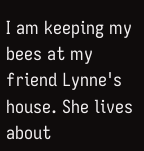I am keeping my bees at my friend Lynne's house. She lives about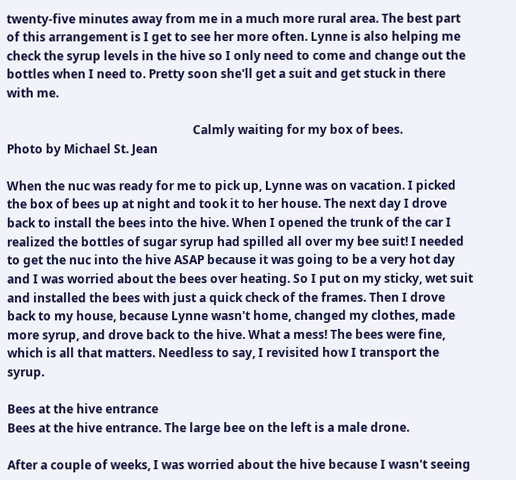twenty-five minutes away from me in a much more rural area. The best part of this arrangement is I get to see her more often. Lynne is also helping me check the syrup levels in the hive so I only need to come and change out the bottles when I need to. Pretty soon she'll get a suit and get stuck in there with me.

                                                              Calmly waiting for my box of bees.                              Photo by Michael St. Jean

When the nuc was ready for me to pick up, Lynne was on vacation. I picked the box of bees up at night and took it to her house. The next day I drove back to install the bees into the hive. When I opened the trunk of the car I realized the bottles of sugar syrup had spilled all over my bee suit! I needed to get the nuc into the hive ASAP because it was going to be a very hot day and I was worried about the bees over heating. So I put on my sticky, wet suit and installed the bees with just a quick check of the frames. Then I drove back to my house, because Lynne wasn't home, changed my clothes, made more syrup, and drove back to the hive. What a mess! The bees were fine, which is all that matters. Needless to say, I revisited how I transport the syrup.

Bees at the hive entrance
Bees at the hive entrance. The large bee on the left is a male drone.

After a couple of weeks, I was worried about the hive because I wasn't seeing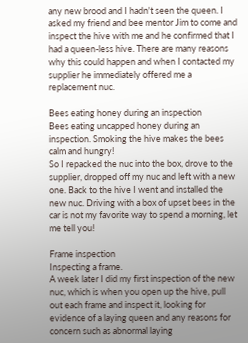any new brood and I hadn't seen the queen. I asked my friend and bee mentor Jim to come and inspect the hive with me and he confirmed that I had a queen-less hive. There are many reasons why this could happen and when I contacted my supplier he immediately offered me a replacement nuc.

Bees eating honey during an inspection
Bees eating uncapped honey during an inspection. Smoking the hive makes the bees calm and hungry!
So I repacked the nuc into the box, drove to the supplier, dropped off my nuc and left with a new one. Back to the hive I went and installed the new nuc. Driving with a box of upset bees in the car is not my favorite way to spend a morning, let me tell you!

Frame inspection
Inspecting a frame.
A week later I did my first inspection of the new nuc, which is when you open up the hive, pull out each frame and inspect it, looking for evidence of a laying queen and any reasons for concern such as abnormal laying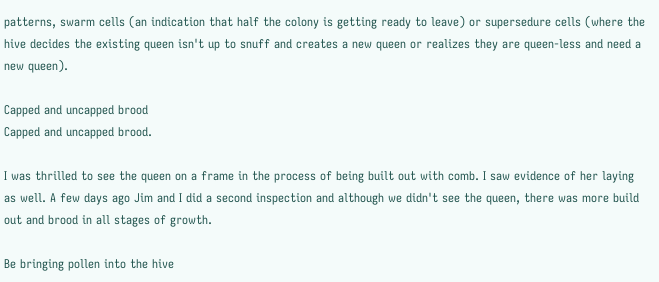patterns, swarm cells (an indication that half the colony is getting ready to leave) or supersedure cells (where the hive decides the existing queen isn't up to snuff and creates a new queen or realizes they are queen-less and need a new queen).

Capped and uncapped brood
Capped and uncapped brood.

I was thrilled to see the queen on a frame in the process of being built out with comb. I saw evidence of her laying as well. A few days ago Jim and I did a second inspection and although we didn't see the queen, there was more build out and brood in all stages of growth.

Be bringing pollen into the hive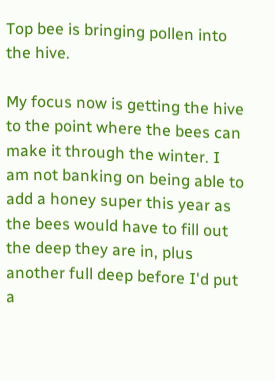Top bee is bringing pollen into the hive.

My focus now is getting the hive to the point where the bees can make it through the winter. I am not banking on being able to add a honey super this year as the bees would have to fill out the deep they are in, plus another full deep before I'd put a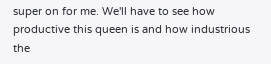super on for me. We'll have to see how productive this queen is and how industrious the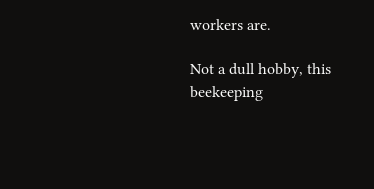workers are.

Not a dull hobby, this beekeeping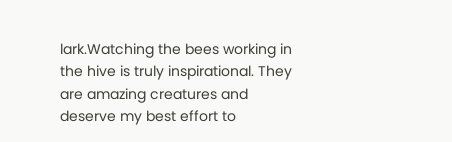lark.Watching the bees working in the hive is truly inspirational. They are amazing creatures and deserve my best effort to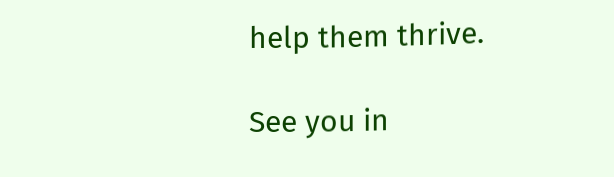help them thrive.

See you in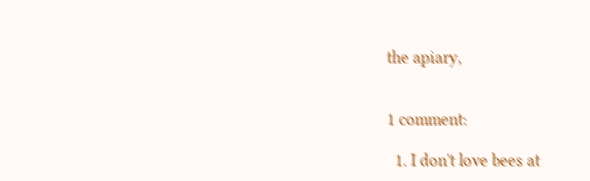the apiary,


1 comment:

  1. I don't love bees at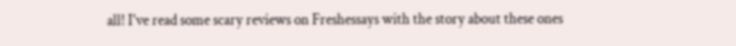all! I've read some scary reviews on Freshessays with the story about these ones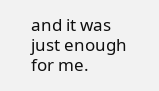and it was just enough for me.